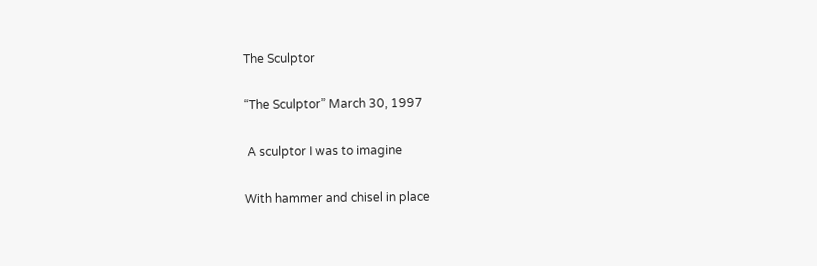The Sculptor

“The Sculptor” March 30, 1997

 A sculptor I was to imagine

With hammer and chisel in place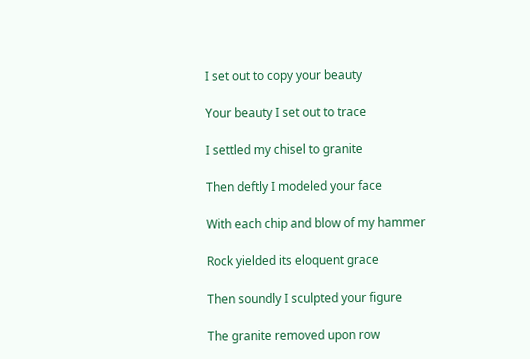I set out to copy your beauty

Your beauty I set out to trace

I settled my chisel to granite

Then deftly I modeled your face

With each chip and blow of my hammer

Rock yielded its eloquent grace

Then soundly I sculpted your figure

The granite removed upon row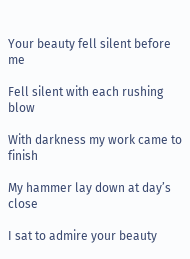Your beauty fell silent before me

Fell silent with each rushing blow

With darkness my work came to finish

My hammer lay down at day’s close

I sat to admire your beauty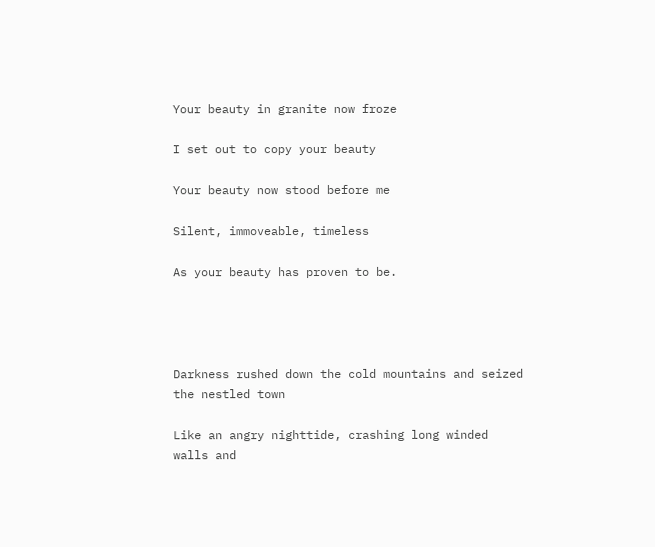Your beauty in granite now froze

I set out to copy your beauty

Your beauty now stood before me

Silent, immoveable, timeless

As your beauty has proven to be.




Darkness rushed down the cold mountains and seized the nestled town

Like an angry nighttide, crashing long winded walls and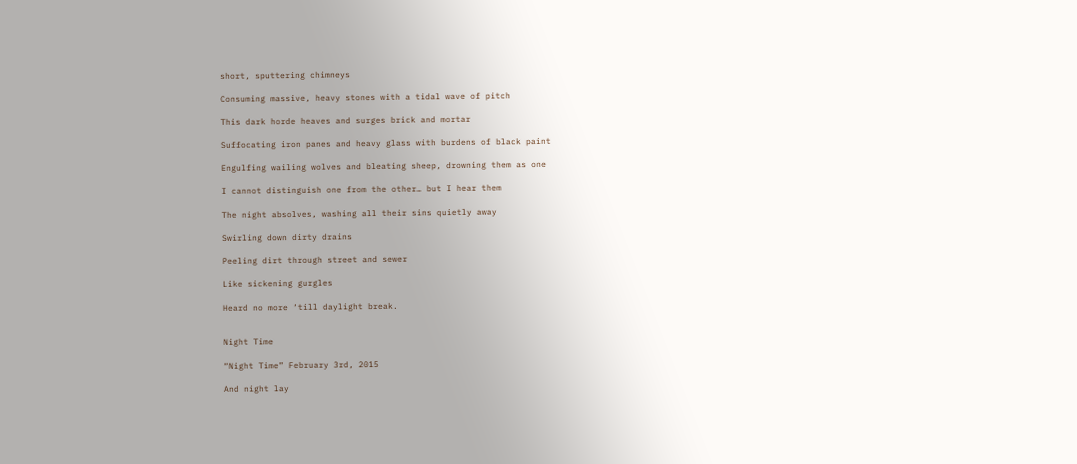short, sputtering chimneys

Consuming massive, heavy stones with a tidal wave of pitch

This dark horde heaves and surges brick and mortar

Suffocating iron panes and heavy glass with burdens of black paint

Engulfing wailing wolves and bleating sheep, drowning them as one

I cannot distinguish one from the other… but I hear them

The night absolves, washing all their sins quietly away

Swirling down dirty drains

Peeling dirt through street and sewer

Like sickening gurgles

Heard no more ‘till daylight break.


Night Time

“Night Time” February 3rd, 2015

And night lay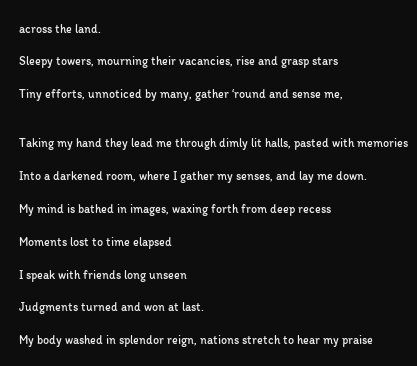across the land.

Sleepy towers, mourning their vacancies, rise and grasp stars

Tiny efforts, unnoticed by many, gather ‘round and sense me,


Taking my hand they lead me through dimly lit halls, pasted with memories

Into a darkened room, where I gather my senses, and lay me down.

My mind is bathed in images, waxing forth from deep recess

Moments lost to time elapsed

I speak with friends long unseen

Judgments turned and won at last.

My body washed in splendor reign, nations stretch to hear my praise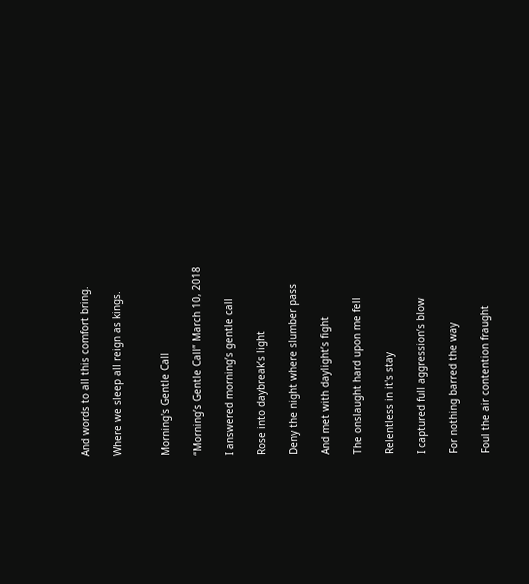And words to all this comfort bring.

Where we sleep all reign as kings.


Morning's Gentle Call

“Morning’s Gentle Call” March 10, 2018

I answered morning’s gentle call

Rose into daybreak’s light

Deny the night where slumber pass

And met with daylight’s fight

The onslaught hard upon me fell

Relentless in it's stay

I captured full aggression’s blow

For nothing barred the way

Foul the air contention fraught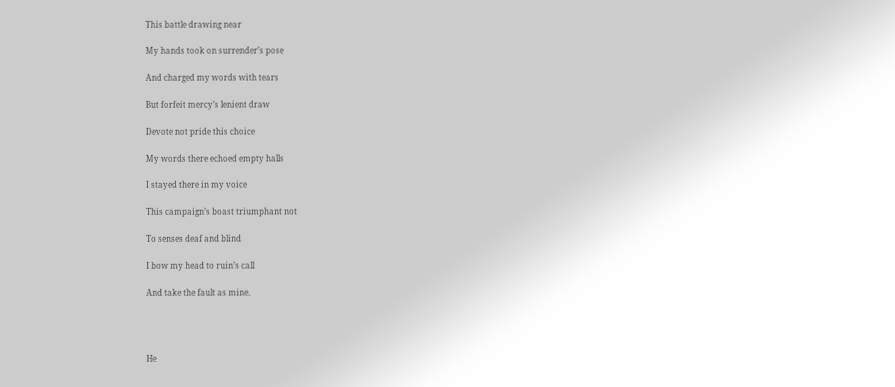This battle drawing near

My hands took on surrender’s pose

And charged my words with tears

But forfeit mercy’s lenient draw

Devote not pride this choice

My words there echoed empty halls

I stayed there in my voice

This campaign’s boast triumphant not

To senses deaf and blind

I bow my head to ruin’s call

And take the fault as mine.




He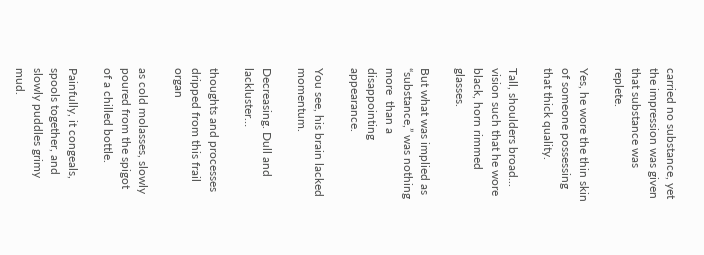carried no substance, yet the impression was given that substance was replete.

Yes, he wore the thin skin of someone possessing that thick quality.

Tall, shoulders broad... vision such that he wore black, horn rimmed glasses.

But what was implied as “substance,” was nothing more  than a disappointing appearance.

You see, his brain lacked momentum.

Decreasing. Dull and lackluster…

thoughts and processes dripped from this frail organ

as cold molasses, slowly poured from the spigot of a chilled bottle.

Painfully, it congeals, spools together, and slowly puddles grimy mud.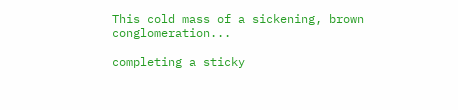This cold mass of a sickening, brown conglomeration...

completing a sticky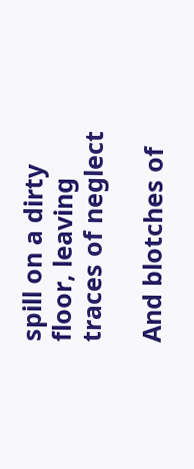spill on a dirty floor, leaving traces of neglect

And blotches of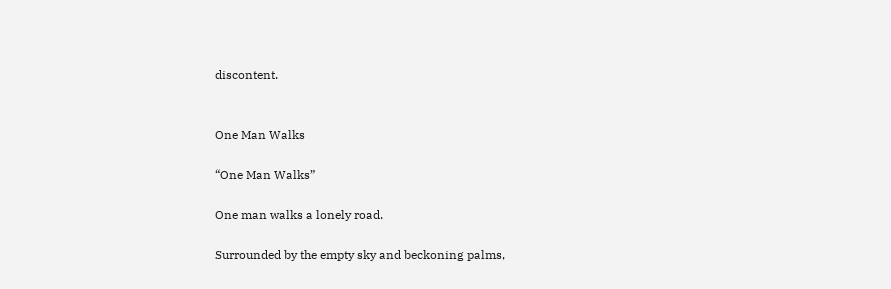discontent.


One Man Walks

“One Man Walks”

One man walks a lonely road.

Surrounded by the empty sky and beckoning palms,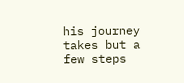his journey takes but a few steps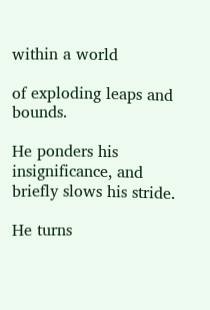within a world

of exploding leaps and bounds.

He ponders his insignificance, and briefly slows his stride.

He turns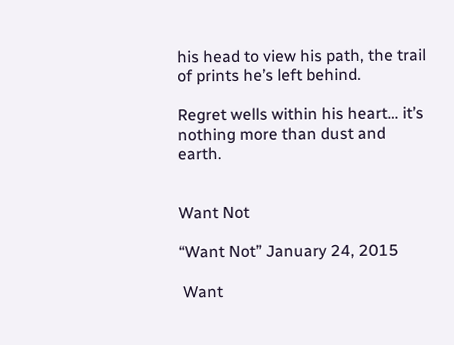his head to view his path, the trail of prints he’s left behind.

Regret wells within his heart… it’s nothing more than dust and earth.


Want Not

“Want Not” January 24, 2015

 Want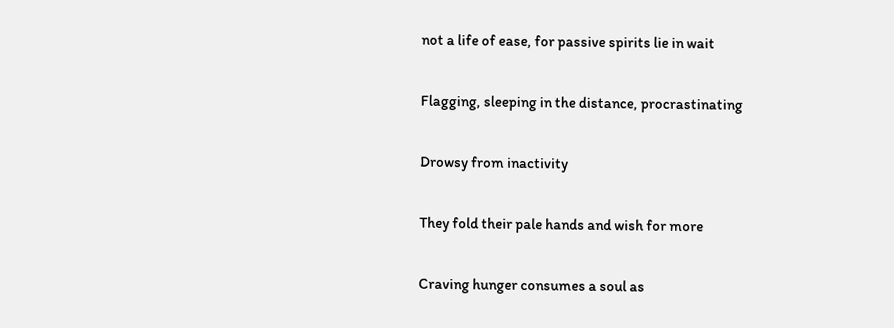not a life of ease, for passive spirits lie in wait

Flagging, sleeping in the distance, procrastinating

Drowsy from inactivity

They fold their pale hands and wish for more

Craving hunger consumes a soul as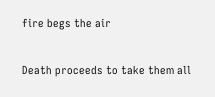fire begs the air

Death proceeds to take them all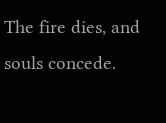The fire dies, and souls concede.